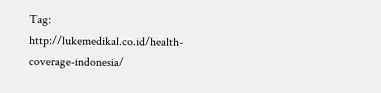Tag: http://lukemedikal.co.id/health-coverage-indonesia/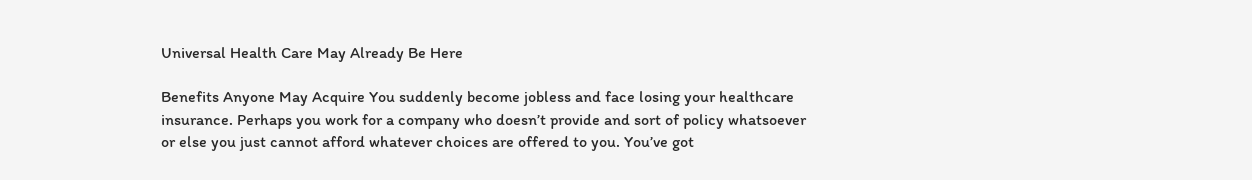Universal Health Care May Already Be Here

Benefits Anyone May Acquire You suddenly become jobless and face losing your healthcare insurance. Perhaps you work for a company who doesn’t provide and sort of policy whatsoever or else you just cannot afford whatever choices are offered to you. You’ve got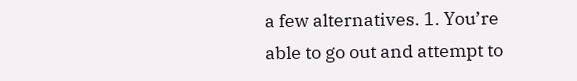a few alternatives. 1. You’re able to go out and attempt to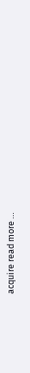acquire read more …